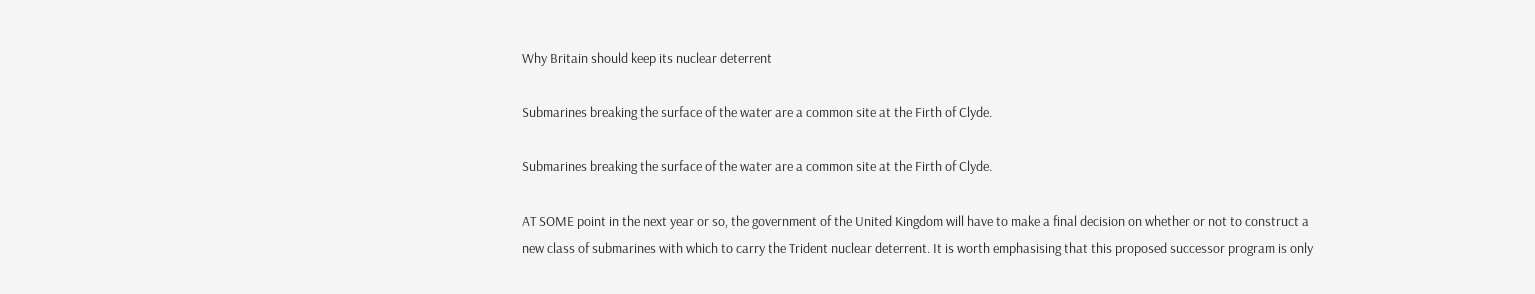Why Britain should keep its nuclear deterrent

Submarines breaking the surface of the water are a common site at the Firth of Clyde.

Submarines breaking the surface of the water are a common site at the Firth of Clyde.

AT SOME point in the next year or so, the government of the United Kingdom will have to make a final decision on whether or not to construct a new class of submarines with which to carry the Trident nuclear deterrent. It is worth emphasising that this proposed successor program is only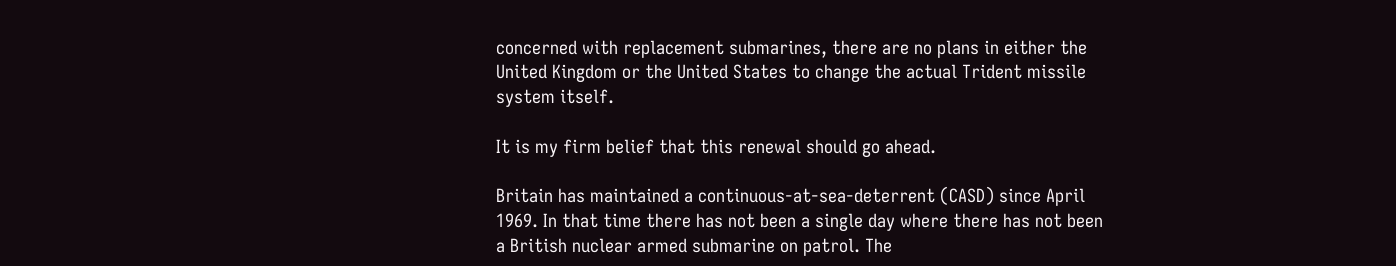concerned with replacement submarines, there are no plans in either the United Kingdom or the United States to change the actual Trident missile system itself.

It is my firm belief that this renewal should go ahead.

Britain has maintained a continuous-at-sea-deterrent (CASD) since April 1969. In that time there has not been a single day where there has not been a British nuclear armed submarine on patrol. The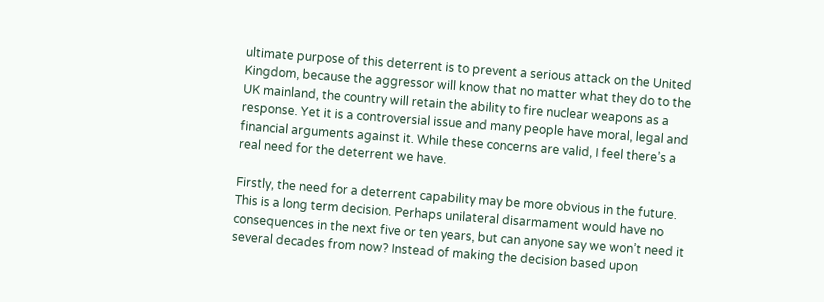ultimate purpose of this deterrent is to prevent a serious attack on the United Kingdom, because the aggressor will know that no matter what they do to the UK mainland, the country will retain the ability to fire nuclear weapons as a response. Yet it is a controversial issue and many people have moral, legal and financial arguments against it. While these concerns are valid, I feel there’s a real need for the deterrent we have.

Firstly, the need for a deterrent capability may be more obvious in the future. This is a long term decision. Perhaps unilateral disarmament would have no consequences in the next five or ten years, but can anyone say we won’t need it several decades from now? Instead of making the decision based upon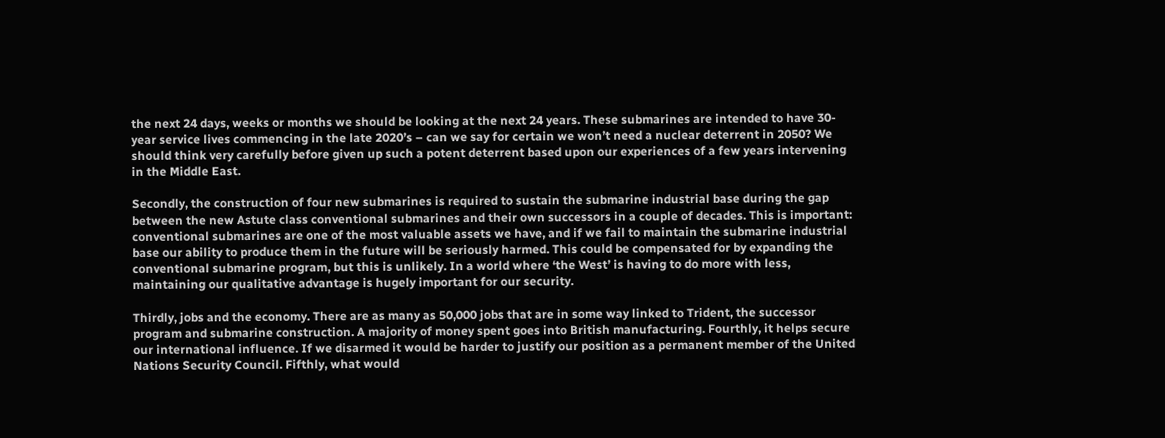the next 24 days, weeks or months we should be looking at the next 24 years. These submarines are intended to have 30-year service lives commencing in the late 2020’s – can we say for certain we won’t need a nuclear deterrent in 2050? We should think very carefully before given up such a potent deterrent based upon our experiences of a few years intervening in the Middle East.

Secondly, the construction of four new submarines is required to sustain the submarine industrial base during the gap between the new Astute class conventional submarines and their own successors in a couple of decades. This is important: conventional submarines are one of the most valuable assets we have, and if we fail to maintain the submarine industrial base our ability to produce them in the future will be seriously harmed. This could be compensated for by expanding the conventional submarine program, but this is unlikely. In a world where ‘the West’ is having to do more with less, maintaining our qualitative advantage is hugely important for our security.

Thirdly, jobs and the economy. There are as many as 50,000 jobs that are in some way linked to Trident, the successor program and submarine construction. A majority of money spent goes into British manufacturing. Fourthly, it helps secure our international influence. If we disarmed it would be harder to justify our position as a permanent member of the United Nations Security Council. Fifthly, what would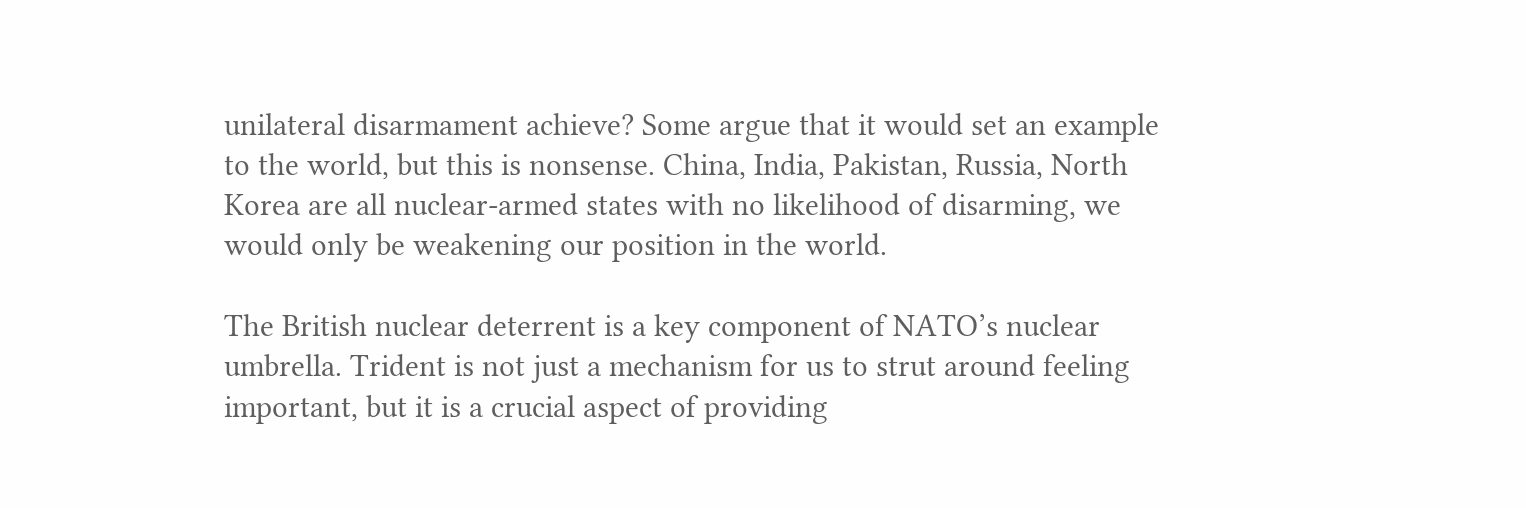unilateral disarmament achieve? Some argue that it would set an example to the world, but this is nonsense. China, India, Pakistan, Russia, North Korea are all nuclear-armed states with no likelihood of disarming, we would only be weakening our position in the world.

The British nuclear deterrent is a key component of NATO’s nuclear umbrella. Trident is not just a mechanism for us to strut around feeling important, but it is a crucial aspect of providing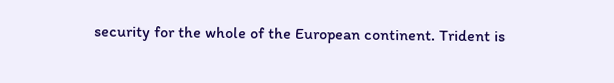security for the whole of the European continent. Trident is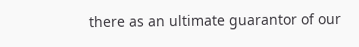there as an ultimate guarantor of our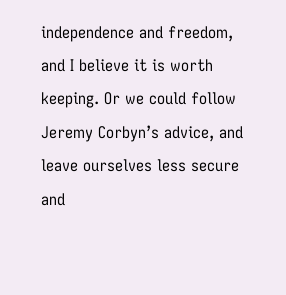independence and freedom, and I believe it is worth keeping. Or we could follow Jeremy Corbyn’s advice, and leave ourselves less secure and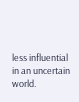less influential in an uncertain world.